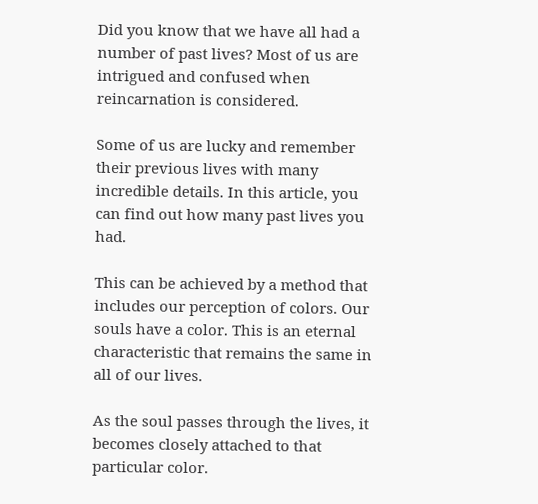Did you know that we have all had a number of past lives? Most of us are intrigued and confused when reincarnation is considered.

Some of us are lucky and remember their previous lives with many incredible details. In this article, you can find out how many past lives you had.

This can be achieved by a method that includes our perception of colors. Our souls have a color. This is an eternal characteristic that remains the same in all of our lives.

As the soul passes through the lives, it becomes closely attached to that particular color.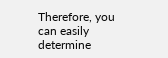Therefore, you can easily determine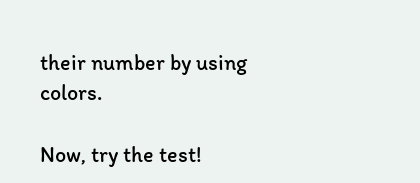their number by using colors.

Now, try the test!